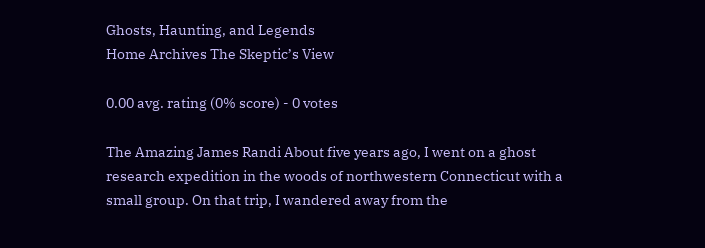Ghosts, Haunting, and Legends
Home Archives The Skeptic’s View

0.00 avg. rating (0% score) - 0 votes

The Amazing James Randi About five years ago, I went on a ghost research expedition in the woods of northwestern Connecticut with a small group. On that trip, I wandered away from the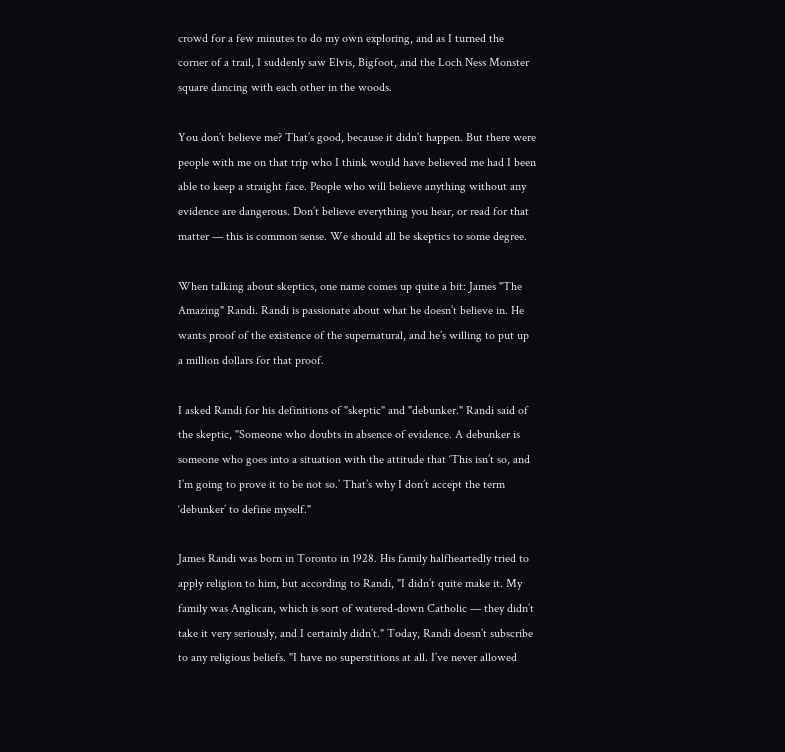crowd for a few minutes to do my own exploring, and as I turned the corner of a trail, I suddenly saw Elvis, Bigfoot, and the Loch Ness Monster square dancing with each other in the woods.

You don’t believe me? That’s good, because it didn’t happen. But there were people with me on that trip who I think would have believed me had I been able to keep a straight face. People who will believe anything without any evidence are dangerous. Don’t believe everything you hear, or read for that matter — this is common sense. We should all be skeptics to some degree.

When talking about skeptics, one name comes up quite a bit: James "The Amazing" Randi. Randi is passionate about what he doesn’t believe in. He wants proof of the existence of the supernatural, and he’s willing to put up a million dollars for that proof.

I asked Randi for his definitions of "skeptic" and "debunker." Randi said of the skeptic, "Someone who doubts in absence of evidence. A debunker is someone who goes into a situation with the attitude that ‘This isn’t so, and I’m going to prove it to be not so.’ That’s why I don’t accept the term ‘debunker’ to define myself."

James Randi was born in Toronto in 1928. His family halfheartedly tried to apply religion to him, but according to Randi, "I didn’t quite make it. My family was Anglican, which is sort of watered-down Catholic — they didn’t take it very seriously, and I certainly didn’t." Today, Randi doesn’t subscribe to any religious beliefs. "I have no superstitions at all. I’ve never allowed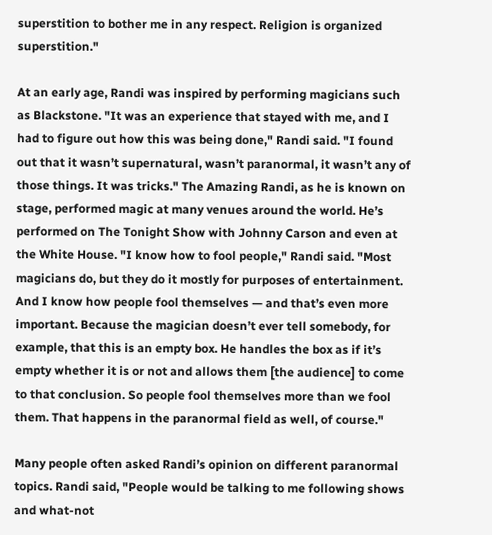superstition to bother me in any respect. Religion is organized superstition."

At an early age, Randi was inspired by performing magicians such as Blackstone. "It was an experience that stayed with me, and I had to figure out how this was being done," Randi said. "I found out that it wasn’t supernatural, wasn’t paranormal, it wasn’t any of those things. It was tricks." The Amazing Randi, as he is known on stage, performed magic at many venues around the world. He’s performed on The Tonight Show with Johnny Carson and even at the White House. "I know how to fool people," Randi said. "Most magicians do, but they do it mostly for purposes of entertainment. And I know how people fool themselves — and that’s even more important. Because the magician doesn’t ever tell somebody, for example, that this is an empty box. He handles the box as if it’s empty whether it is or not and allows them [the audience] to come to that conclusion. So people fool themselves more than we fool them. That happens in the paranormal field as well, of course."

Many people often asked Randi’s opinion on different paranormal topics. Randi said, "People would be talking to me following shows and what-not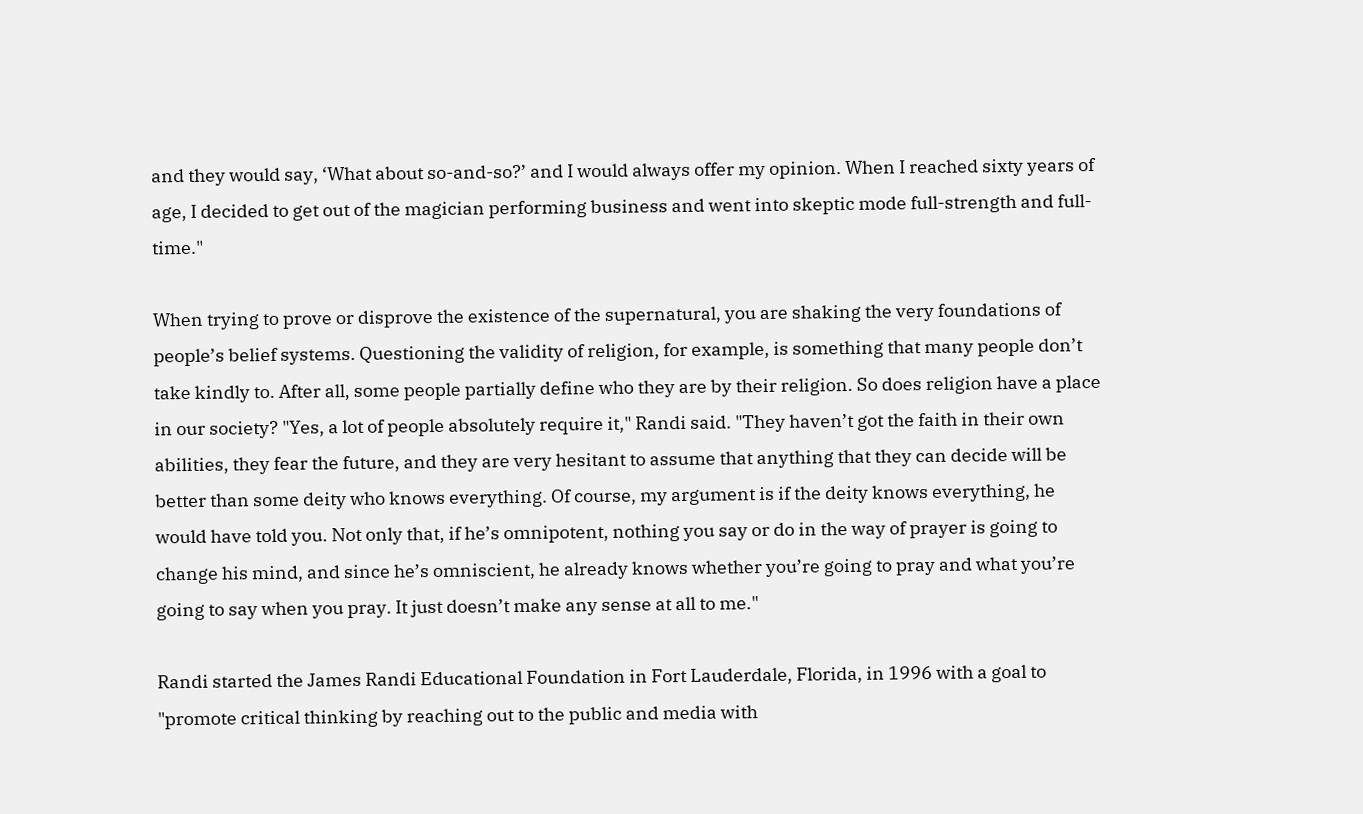and they would say, ‘What about so-and-so?’ and I would always offer my opinion. When I reached sixty years of age, I decided to get out of the magician performing business and went into skeptic mode full-strength and full-time."

When trying to prove or disprove the existence of the supernatural, you are shaking the very foundations of people’s belief systems. Questioning the validity of religion, for example, is something that many people don’t take kindly to. After all, some people partially define who they are by their religion. So does religion have a place in our society? "Yes, a lot of people absolutely require it," Randi said. "They haven’t got the faith in their own abilities, they fear the future, and they are very hesitant to assume that anything that they can decide will be better than some deity who knows everything. Of course, my argument is if the deity knows everything, he would have told you. Not only that, if he’s omnipotent, nothing you say or do in the way of prayer is going to change his mind, and since he’s omniscient, he already knows whether you’re going to pray and what you’re going to say when you pray. It just doesn’t make any sense at all to me."

Randi started the James Randi Educational Foundation in Fort Lauderdale, Florida, in 1996 with a goal to "promote critical thinking by reaching out to the public and media with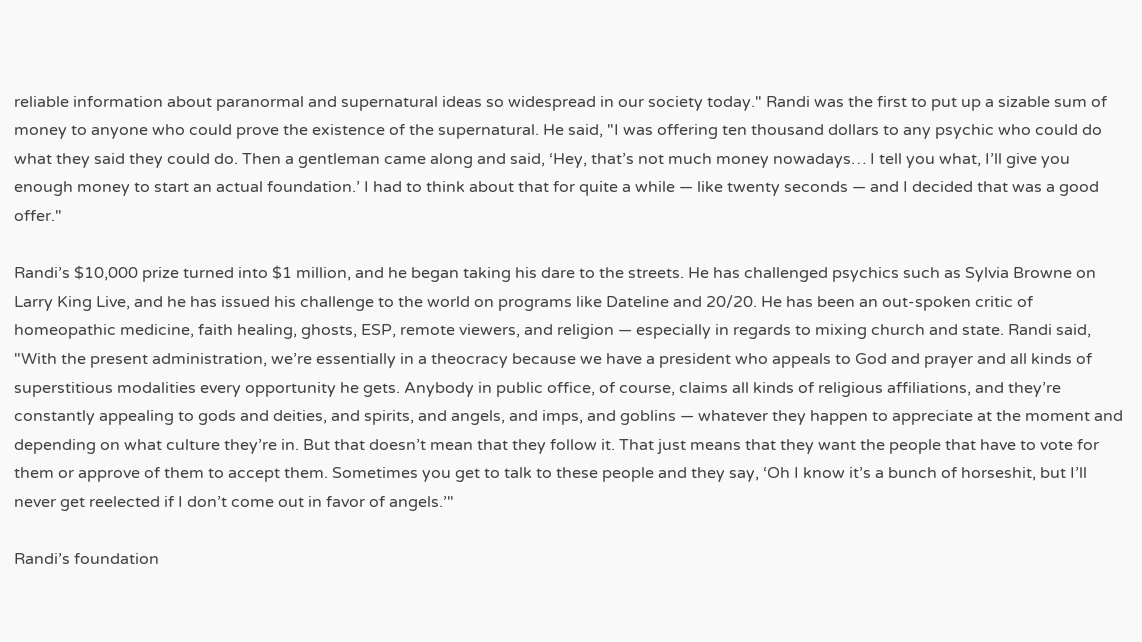reliable information about paranormal and supernatural ideas so widespread in our society today." Randi was the first to put up a sizable sum of money to anyone who could prove the existence of the supernatural. He said, "I was offering ten thousand dollars to any psychic who could do what they said they could do. Then a gentleman came along and said, ‘Hey, that’s not much money nowadays… I tell you what, I’ll give you enough money to start an actual foundation.’ I had to think about that for quite a while — like twenty seconds — and I decided that was a good offer."

Randi’s $10,000 prize turned into $1 million, and he began taking his dare to the streets. He has challenged psychics such as Sylvia Browne on Larry King Live, and he has issued his challenge to the world on programs like Dateline and 20/20. He has been an out-spoken critic of homeopathic medicine, faith healing, ghosts, ESP, remote viewers, and religion — especially in regards to mixing church and state. Randi said, "With the present administration, we’re essentially in a theocracy because we have a president who appeals to God and prayer and all kinds of superstitious modalities every opportunity he gets. Anybody in public office, of course, claims all kinds of religious affiliations, and they’re constantly appealing to gods and deities, and spirits, and angels, and imps, and goblins — whatever they happen to appreciate at the moment and depending on what culture they’re in. But that doesn’t mean that they follow it. That just means that they want the people that have to vote for them or approve of them to accept them. Sometimes you get to talk to these people and they say, ‘Oh I know it’s a bunch of horseshit, but I’ll never get reelected if I don’t come out in favor of angels.’"

Randi’s foundation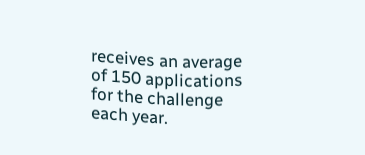receives an average of 150 applications for the challenge each year.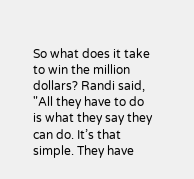So what does it take to win the million dollars? Randi said, "All they have to do is what they say they can do. It’s that simple. They have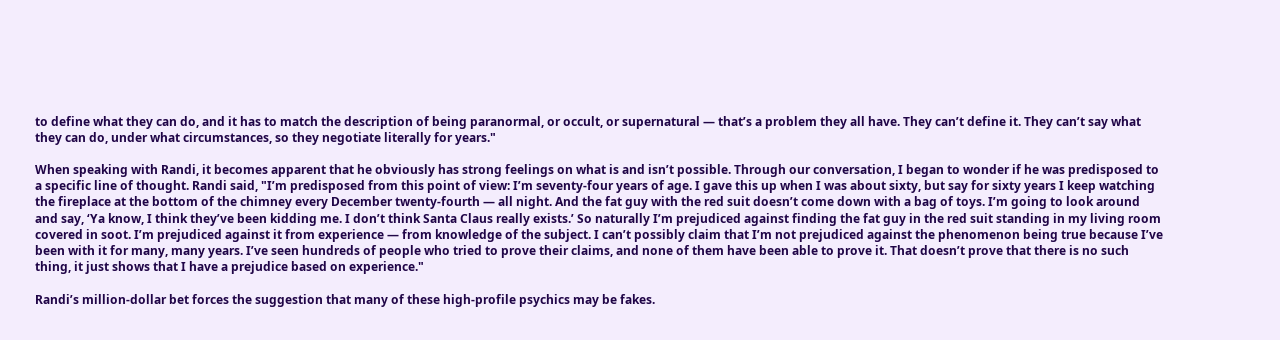to define what they can do, and it has to match the description of being paranormal, or occult, or supernatural — that’s a problem they all have. They can’t define it. They can’t say what they can do, under what circumstances, so they negotiate literally for years."

When speaking with Randi, it becomes apparent that he obviously has strong feelings on what is and isn’t possible. Through our conversation, I began to wonder if he was predisposed to a specific line of thought. Randi said, "I’m predisposed from this point of view: I’m seventy-four years of age. I gave this up when I was about sixty, but say for sixty years I keep watching the fireplace at the bottom of the chimney every December twenty-fourth — all night. And the fat guy with the red suit doesn’t come down with a bag of toys. I’m going to look around and say, ‘Ya know, I think they’ve been kidding me. I don’t think Santa Claus really exists.’ So naturally I’m prejudiced against finding the fat guy in the red suit standing in my living room covered in soot. I’m prejudiced against it from experience — from knowledge of the subject. I can’t possibly claim that I’m not prejudiced against the phenomenon being true because I’ve been with it for many, many years. I’ve seen hundreds of people who tried to prove their claims, and none of them have been able to prove it. That doesn’t prove that there is no such thing, it just shows that I have a prejudice based on experience."

Randi’s million-dollar bet forces the suggestion that many of these high-profile psychics may be fakes.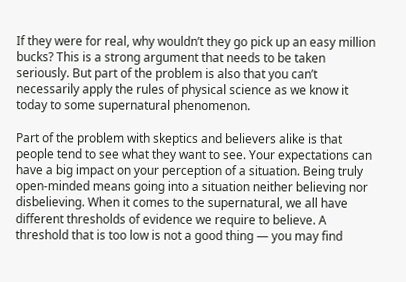If they were for real, why wouldn’t they go pick up an easy million bucks? This is a strong argument that needs to be taken seriously. But part of the problem is also that you can’t necessarily apply the rules of physical science as we know it today to some supernatural phenomenon.

Part of the problem with skeptics and believers alike is that people tend to see what they want to see. Your expectations can have a big impact on your perception of a situation. Being truly open-minded means going into a situation neither believing nor disbelieving. When it comes to the supernatural, we all have different thresholds of evidence we require to believe. A threshold that is too low is not a good thing — you may find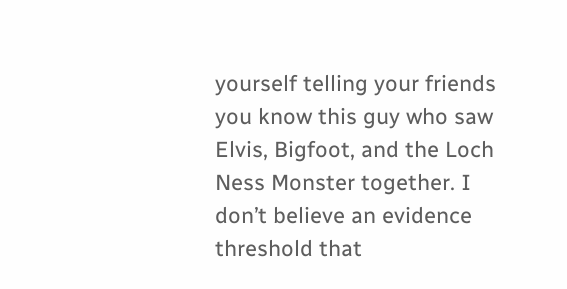yourself telling your friends you know this guy who saw Elvis, Bigfoot, and the Loch Ness Monster together. I don’t believe an evidence threshold that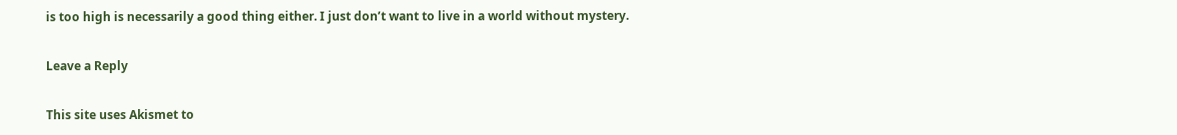is too high is necessarily a good thing either. I just don’t want to live in a world without mystery.

Leave a Reply

This site uses Akismet to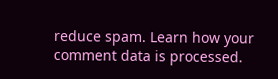reduce spam. Learn how your comment data is processed.